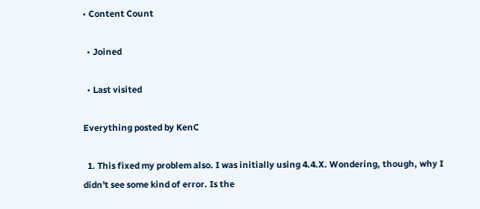• Content Count

  • Joined

  • Last visited

Everything posted by KenC

  1. This fixed my problem also. I was initially using 4.4.X. Wondering, though, why I didn't see some kind of error. Is the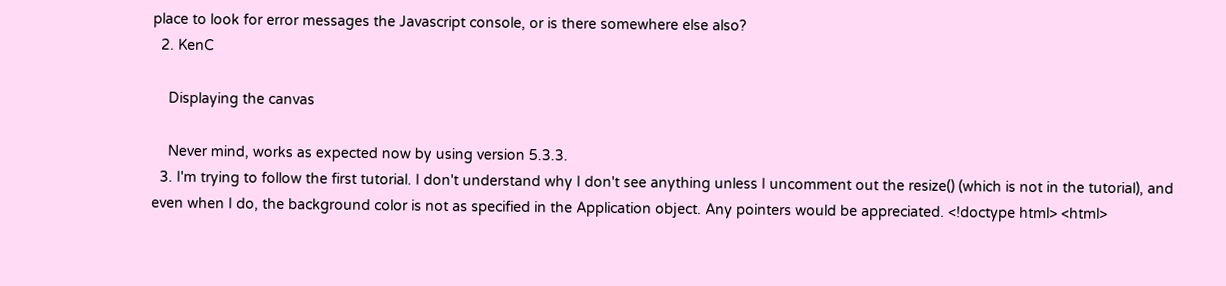place to look for error messages the Javascript console, or is there somewhere else also?
  2. KenC

    Displaying the canvas

    Never mind, works as expected now by using version 5.3.3.
  3. I'm trying to follow the first tutorial. I don't understand why I don't see anything unless I uncomment out the resize() (which is not in the tutorial), and even when I do, the background color is not as specified in the Application object. Any pointers would be appreciated. <!doctype html> <html>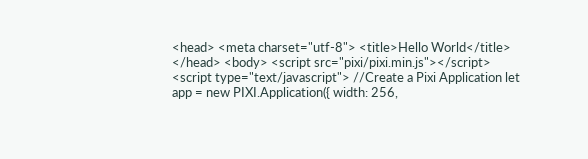<head> <meta charset="utf-8"> <title>Hello World</title> </head> <body> <script src="pixi/pixi.min.js"></script> <script type="text/javascript"> //Create a Pixi Application let app = new PIXI.Application({ width: 256,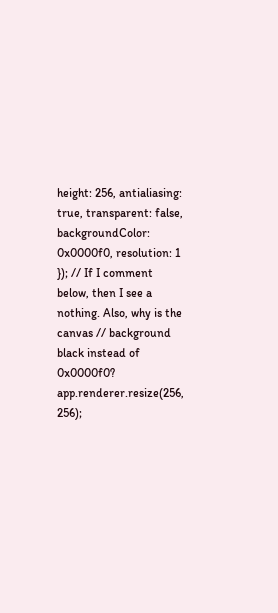height: 256, antialiasing: true, transparent: false, backgroundColor: 0x0000f0, resolution: 1 }); // If I comment below, then I see a nothing. Also, why is the canvas // background black instead of 0x0000f0? app.renderer.resize(256, 256);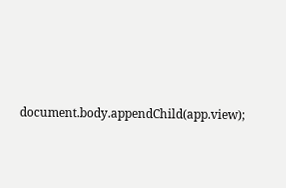document.body.appendChild(app.view);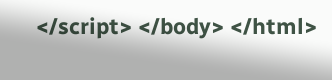</script> </body> </html>